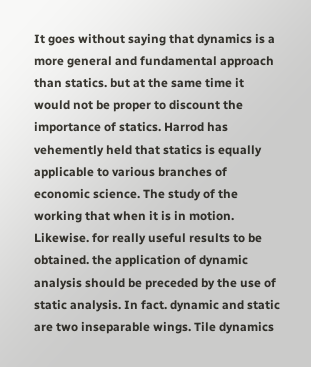It goes without saying that dynamics is a more general and fundamental approach than statics. but at the same time it would not be proper to discount the importance of statics. Harrod has vehemently held that statics is equally applicable to various branches of economic science. The study of the working that when it is in motion. Likewise. for really useful results to be obtained. the application of dynamic analysis should be preceded by the use of static analysis. In fact. dynamic and static are two inseparable wings. Tile dynamics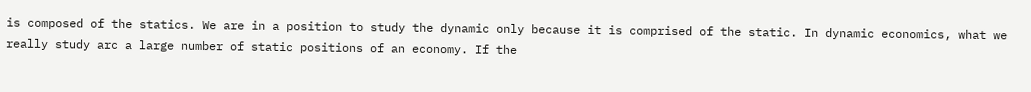is composed of the statics. We are in a position to study the dynamic only because it is comprised of the static. In dynamic economics, what we really study arc a large number of static positions of an economy. If the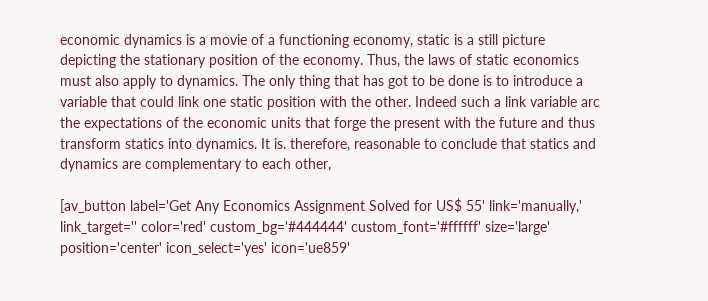economic dynamics is a movie of a functioning economy, static is a still picture depicting the stationary position of the economy. Thus, the laws of static economics must also apply to dynamics. The only thing that has got to be done is to introduce a variable that could link one static position with the other. Indeed such a link variable arc the expectations of the economic units that forge the present with the future and thus transform statics into dynamics. It is. therefore, reasonable to conclude that statics and dynamics are complementary to each other,

[av_button label='Get Any Economics Assignment Solved for US$ 55' link='manually,' link_target='' color='red' custom_bg='#444444' custom_font='#ffffff' size='large' position='center' icon_select='yes' icon='ue859'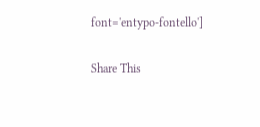font='entypo-fontello']

Share This